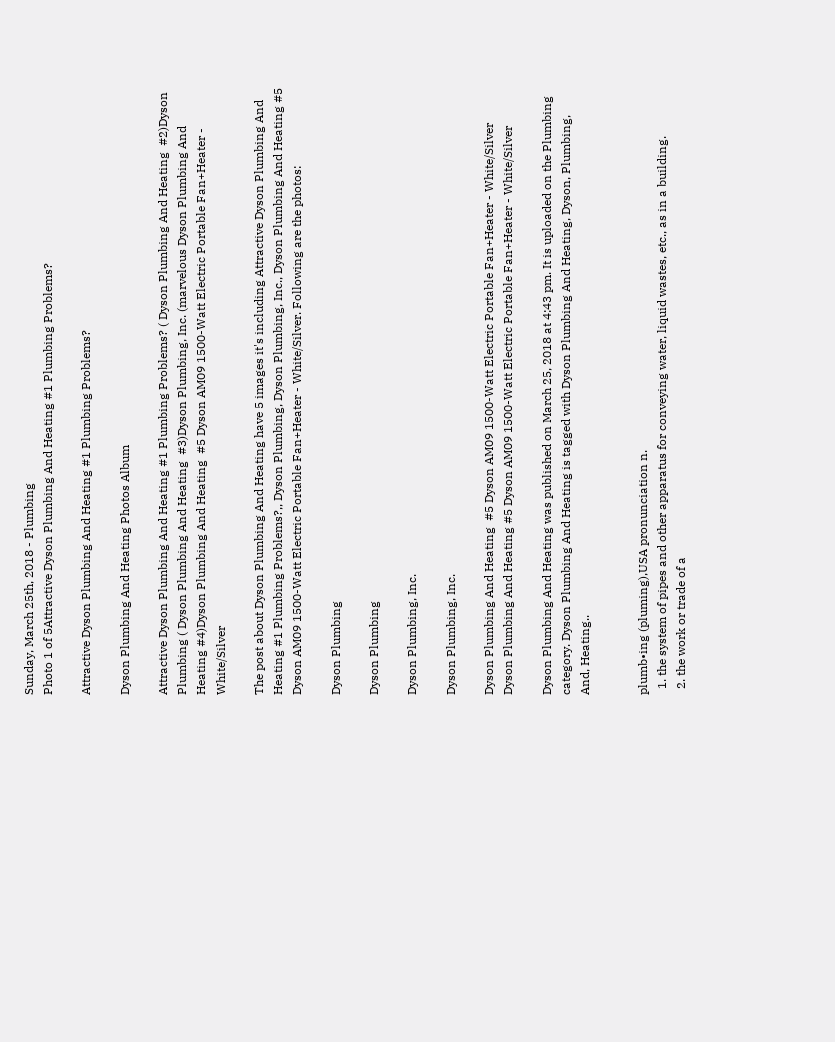Sunday, March 25th, 2018 - Plumbing
Photo 1 of 5Attractive Dyson Plumbing And Heating #1 Plumbing Problems?

Attractive Dyson Plumbing And Heating #1 Plumbing Problems?

Dyson Plumbing And Heating Photos Album

Attractive Dyson Plumbing And Heating #1 Plumbing Problems? ( Dyson Plumbing And Heating  #2)Dyson Plumbing ( Dyson Plumbing And Heating  #3)Dyson Plumbing, Inc. (marvelous Dyson Plumbing And Heating #4)Dyson Plumbing And Heating  #5 Dyson AM09 1500-Watt Electric Portable Fan+Heater - White/Silver

The post about Dyson Plumbing And Heating have 5 images it's including Attractive Dyson Plumbing And Heating #1 Plumbing Problems?,, Dyson Plumbing, Dyson Plumbing, Inc., Dyson Plumbing And Heating #5 Dyson AM09 1500-Watt Electric Portable Fan+Heater - White/Silver. Following are the photos:

Dyson Plumbing

Dyson Plumbing

Dyson Plumbing, Inc.

Dyson Plumbing, Inc.

Dyson Plumbing And Heating  #5 Dyson AM09 1500-Watt Electric Portable Fan+Heater - White/Silver
Dyson Plumbing And Heating #5 Dyson AM09 1500-Watt Electric Portable Fan+Heater - White/Silver

Dyson Plumbing And Heating was published on March 25, 2018 at 4:43 pm. It is uploaded on the Plumbing category. Dyson Plumbing And Heating is tagged with Dyson Plumbing And Heating, Dyson, Plumbing, And, Heating..


plumb•ing (pluming),USA pronunciation n.
  1. the system of pipes and other apparatus for conveying water, liquid wastes, etc., as in a building.
  2. the work or trade of a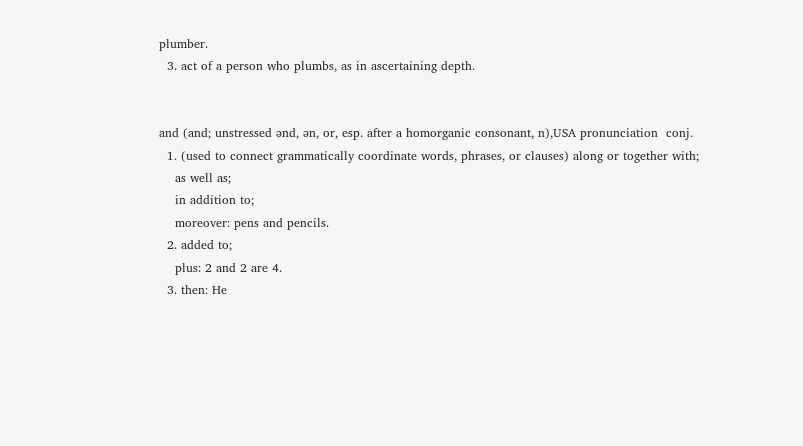plumber.
  3. act of a person who plumbs, as in ascertaining depth.


and (and; unstressed ənd, ən, or, esp. after a homorganic consonant, n),USA pronunciation  conj.
  1. (used to connect grammatically coordinate words, phrases, or clauses) along or together with;
    as well as;
    in addition to;
    moreover: pens and pencils.
  2. added to;
    plus: 2 and 2 are 4.
  3. then: He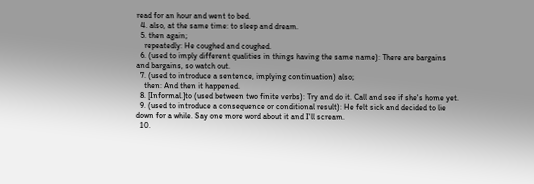read for an hour and went to bed.
  4. also, at the same time: to sleep and dream.
  5. then again;
    repeatedly: He coughed and coughed.
  6. (used to imply different qualities in things having the same name): There are bargains and bargains, so watch out.
  7. (used to introduce a sentence, implying continuation) also;
    then: And then it happened.
  8. [Informal.]to (used between two finite verbs): Try and do it. Call and see if she's home yet.
  9. (used to introduce a consequence or conditional result): He felt sick and decided to lie down for a while. Say one more word about it and I'll scream.
  10.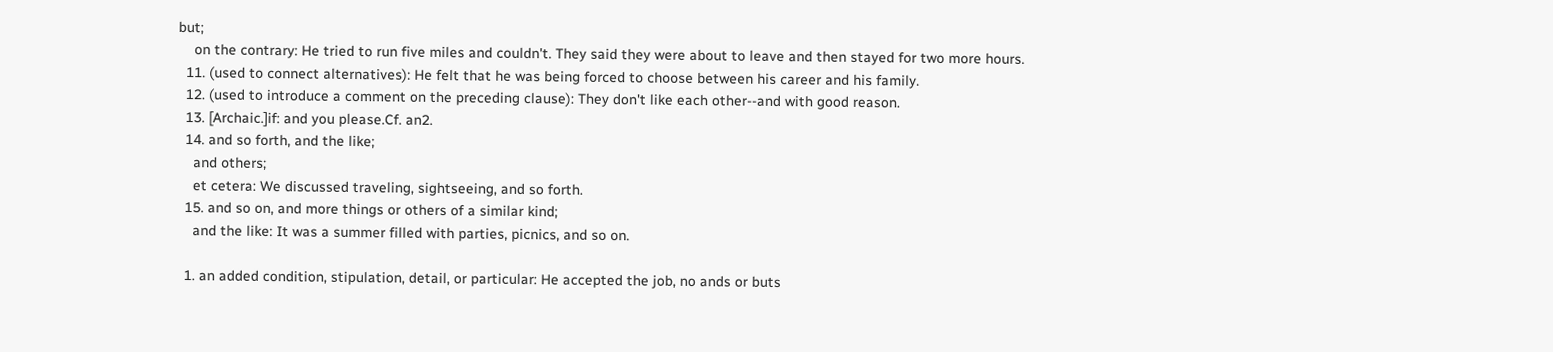but;
    on the contrary: He tried to run five miles and couldn't. They said they were about to leave and then stayed for two more hours.
  11. (used to connect alternatives): He felt that he was being forced to choose between his career and his family.
  12. (used to introduce a comment on the preceding clause): They don't like each other--and with good reason.
  13. [Archaic.]if: and you please.Cf. an2.
  14. and so forth, and the like;
    and others;
    et cetera: We discussed traveling, sightseeing, and so forth.
  15. and so on, and more things or others of a similar kind;
    and the like: It was a summer filled with parties, picnics, and so on.

  1. an added condition, stipulation, detail, or particular: He accepted the job, no ands or buts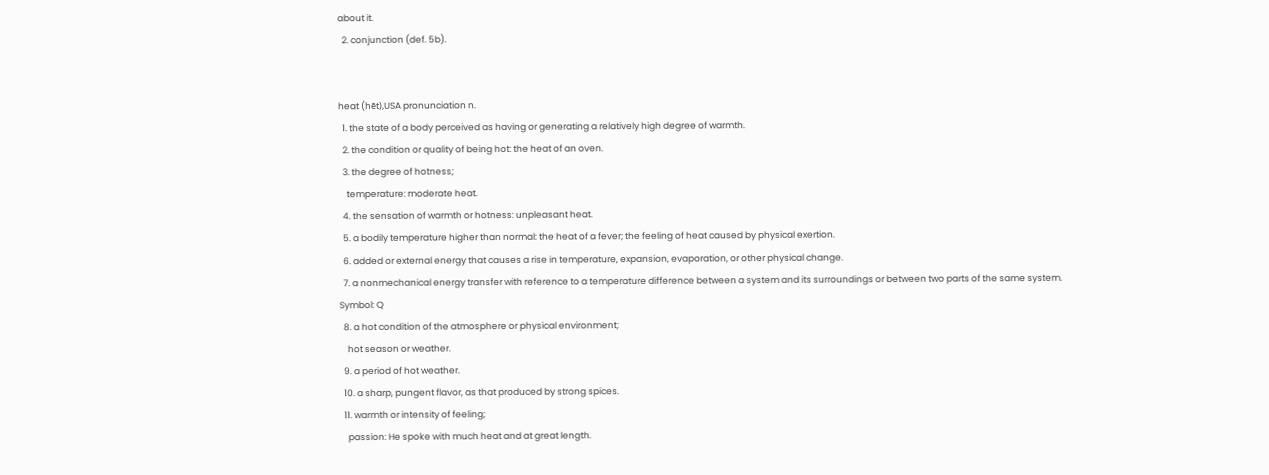about it.
  2. conjunction (def. 5b).


heat (hēt),USA pronunciation n.
  1. the state of a body perceived as having or generating a relatively high degree of warmth.
  2. the condition or quality of being hot: the heat of an oven.
  3. the degree of hotness;
    temperature: moderate heat.
  4. the sensation of warmth or hotness: unpleasant heat.
  5. a bodily temperature higher than normal: the heat of a fever; the feeling of heat caused by physical exertion.
  6. added or external energy that causes a rise in temperature, expansion, evaporation, or other physical change.
  7. a nonmechanical energy transfer with reference to a temperature difference between a system and its surroundings or between two parts of the same system. Symbol: Q
  8. a hot condition of the atmosphere or physical environment;
    hot season or weather.
  9. a period of hot weather.
  10. a sharp, pungent flavor, as that produced by strong spices.
  11. warmth or intensity of feeling;
    passion: He spoke with much heat and at great length.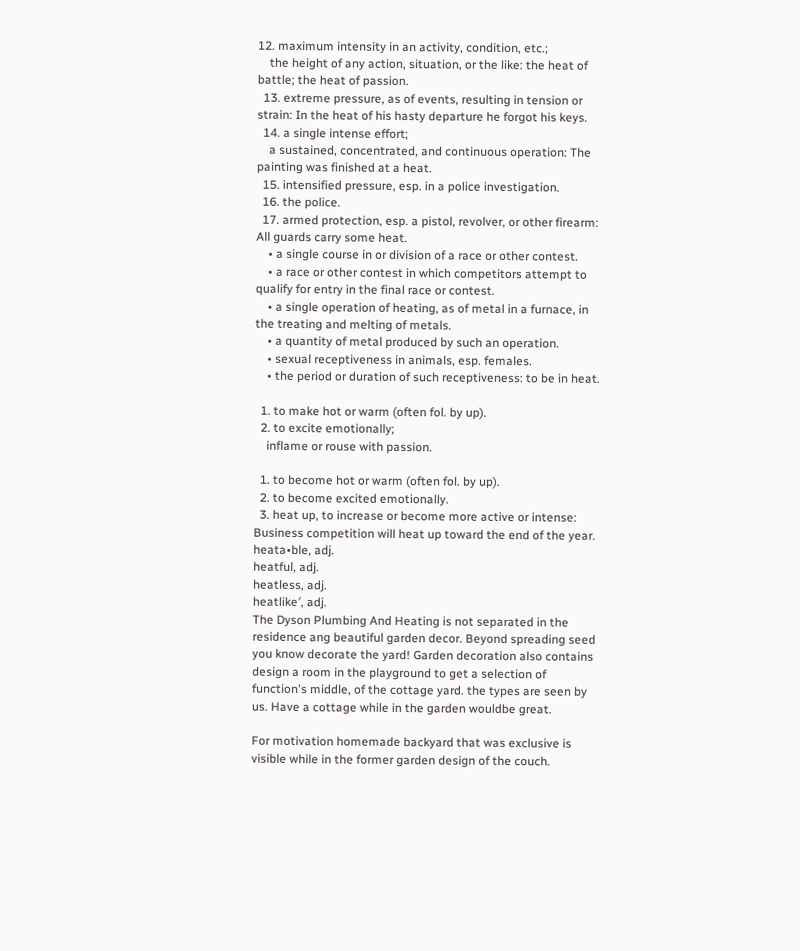12. maximum intensity in an activity, condition, etc.;
    the height of any action, situation, or the like: the heat of battle; the heat of passion.
  13. extreme pressure, as of events, resulting in tension or strain: In the heat of his hasty departure he forgot his keys.
  14. a single intense effort;
    a sustained, concentrated, and continuous operation: The painting was finished at a heat.
  15. intensified pressure, esp. in a police investigation.
  16. the police.
  17. armed protection, esp. a pistol, revolver, or other firearm: All guards carry some heat.
    • a single course in or division of a race or other contest.
    • a race or other contest in which competitors attempt to qualify for entry in the final race or contest.
    • a single operation of heating, as of metal in a furnace, in the treating and melting of metals.
    • a quantity of metal produced by such an operation.
    • sexual receptiveness in animals, esp. females.
    • the period or duration of such receptiveness: to be in heat.

  1. to make hot or warm (often fol. by up).
  2. to excite emotionally;
    inflame or rouse with passion.

  1. to become hot or warm (often fol. by up).
  2. to become excited emotionally.
  3. heat up, to increase or become more active or intense: Business competition will heat up toward the end of the year.
heata•ble, adj.
heatful, adj.
heatless, adj.
heatlike′, adj.
The Dyson Plumbing And Heating is not separated in the residence ang beautiful garden decor. Beyond spreading seed you know decorate the yard! Garden decoration also contains design a room in the playground to get a selection of function's middle, of the cottage yard. the types are seen by us. Have a cottage while in the garden wouldbe great.

For motivation homemade backyard that was exclusive is visible while in the former garden design of the couch.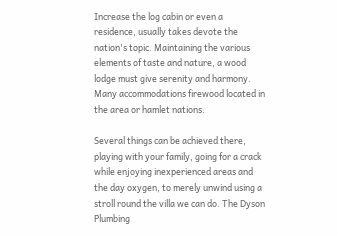Increase the log cabin or even a residence, usually takes devote the nation's topic. Maintaining the various elements of taste and nature, a wood lodge must give serenity and harmony. Many accommodations firewood located in the area or hamlet nations.

Several things can be achieved there, playing with your family, going for a crack while enjoying inexperienced areas and the day oxygen, to merely unwind using a stroll round the villa we can do. The Dyson Plumbing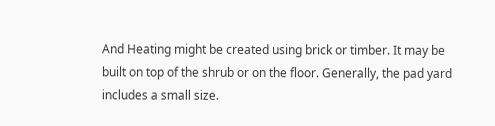And Heating might be created using brick or timber. It may be built on top of the shrub or on the floor. Generally, the pad yard includes a small size.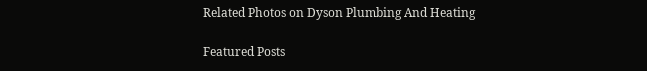Related Photos on Dyson Plumbing And Heating

Featured Posts